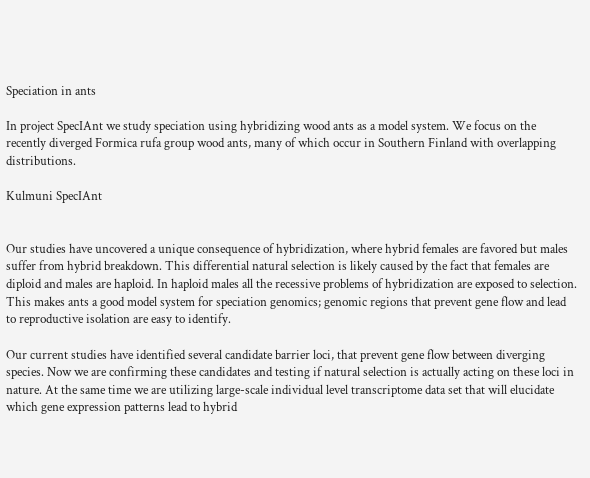Speciation in ants

In project SpecIAnt we study speciation using hybridizing wood ants as a model system. We focus on the recently diverged Formica rufa group wood ants, many of which occur in Southern Finland with overlapping distributions.

Kulmuni SpecIAnt


Our studies have uncovered a unique consequence of hybridization, where hybrid females are favored but males suffer from hybrid breakdown. This differential natural selection is likely caused by the fact that females are diploid and males are haploid. In haploid males all the recessive problems of hybridization are exposed to selection. This makes ants a good model system for speciation genomics; genomic regions that prevent gene flow and lead to reproductive isolation are easy to identify.

Our current studies have identified several candidate barrier loci, that prevent gene flow between diverging species. Now we are confirming these candidates and testing if natural selection is actually acting on these loci in nature. At the same time we are utilizing large-scale individual level transcriptome data set that will elucidate which gene expression patterns lead to hybrid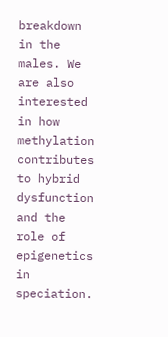breakdown in the males. We are also interested in how methylation contributes to hybrid dysfunction and the role of epigenetics in speciation.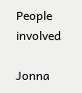People involved

Jonna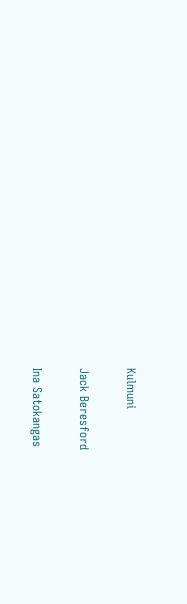Kulmuni

Jack Beresford

Ina Satokangas